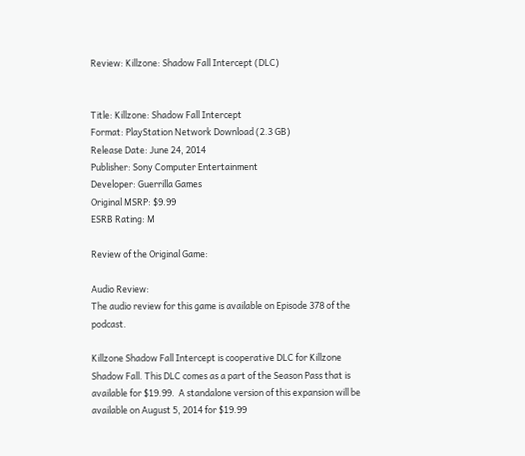Review: Killzone: Shadow Fall Intercept (DLC)


Title: Killzone: Shadow Fall Intercept
Format: PlayStation Network Download (2.3 GB)
Release Date: June 24, 2014
Publisher: Sony Computer Entertainment
Developer: Guerrilla Games
Original MSRP: $9.99
ESRB Rating: M

Review of the Original Game:

Audio Review:
The audio review for this game is available on Episode 378 of the podcast.

Killzone Shadow Fall Intercept is cooperative DLC for Killzone Shadow Fall. This DLC comes as a part of the Season Pass that is available for $19.99.  A standalone version of this expansion will be available on August 5, 2014 for $19.99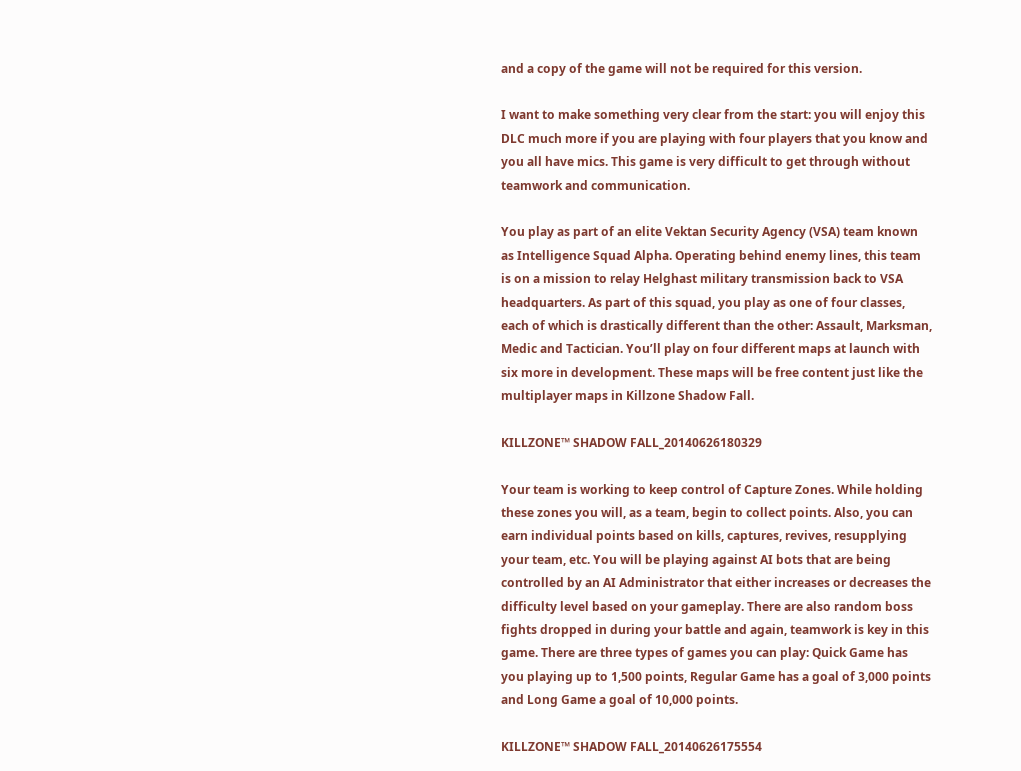and a copy of the game will not be required for this version.

I want to make something very clear from the start: you will enjoy this DLC much more if you are playing with four players that you know and you all have mics. This game is very difficult to get through without teamwork and communication.

You play as part of an elite Vektan Security Agency (VSA) team known as Intelligence Squad Alpha. Operating behind enemy lines, this team is on a mission to relay Helghast military transmission back to VSA headquarters. As part of this squad, you play as one of four classes, each of which is drastically different than the other: Assault, Marksman, Medic and Tactician. You’ll play on four different maps at launch with six more in development. These maps will be free content just like the multiplayer maps in Killzone Shadow Fall.

KILLZONE™ SHADOW FALL_20140626180329

Your team is working to keep control of Capture Zones. While holding these zones you will, as a team, begin to collect points. Also, you can earn individual points based on kills, captures, revives, resupplying your team, etc. You will be playing against AI bots that are being controlled by an AI Administrator that either increases or decreases the difficulty level based on your gameplay. There are also random boss fights dropped in during your battle and again, teamwork is key in this game. There are three types of games you can play: Quick Game has you playing up to 1,500 points, Regular Game has a goal of 3,000 points and Long Game a goal of 10,000 points.

KILLZONE™ SHADOW FALL_20140626175554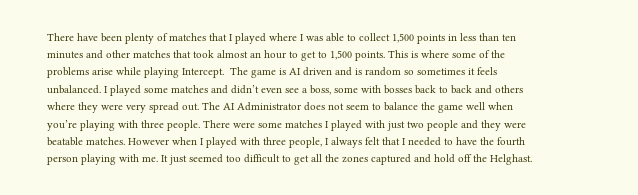There have been plenty of matches that I played where I was able to collect 1,500 points in less than ten minutes and other matches that took almost an hour to get to 1,500 points. This is where some of the problems arise while playing Intercept.  The game is AI driven and is random so sometimes it feels unbalanced. I played some matches and didn’t even see a boss, some with bosses back to back and others where they were very spread out. The AI Administrator does not seem to balance the game well when you’re playing with three people. There were some matches I played with just two people and they were beatable matches. However when I played with three people, I always felt that I needed to have the fourth person playing with me. It just seemed too difficult to get all the zones captured and hold off the Helghast.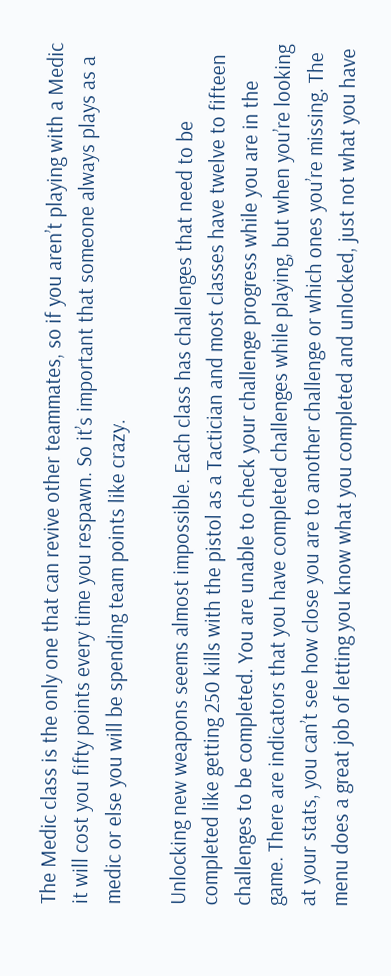The Medic class is the only one that can revive other teammates, so if you aren’t playing with a Medic it will cost you fifty points every time you respawn. So it’s important that someone always plays as a medic or else you will be spending team points like crazy.

Unlocking new weapons seems almost impossible. Each class has challenges that need to be completed like getting 250 kills with the pistol as a Tactician and most classes have twelve to fifteen challenges to be completed. You are unable to check your challenge progress while you are in the game. There are indicators that you have completed challenges while playing, but when you’re looking at your stats, you can’t see how close you are to another challenge or which ones you’re missing. The menu does a great job of letting you know what you completed and unlocked, just not what you have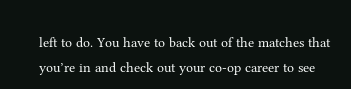left to do. You have to back out of the matches that you’re in and check out your co-op career to see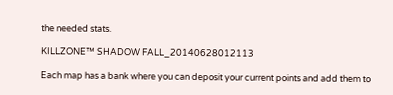the needed stats.

KILLZONE™ SHADOW FALL_20140628012113

Each map has a bank where you can deposit your current points and add them to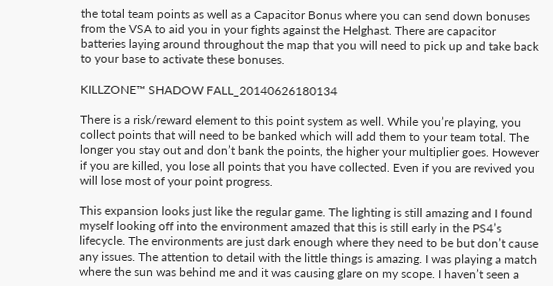the total team points as well as a Capacitor Bonus where you can send down bonuses from the VSA to aid you in your fights against the Helghast. There are capacitor batteries laying around throughout the map that you will need to pick up and take back to your base to activate these bonuses.

KILLZONE™ SHADOW FALL_20140626180134

There is a risk/reward element to this point system as well. While you’re playing, you collect points that will need to be banked which will add them to your team total. The longer you stay out and don’t bank the points, the higher your multiplier goes. However if you are killed, you lose all points that you have collected. Even if you are revived you will lose most of your point progress.

This expansion looks just like the regular game. The lighting is still amazing and I found myself looking off into the environment amazed that this is still early in the PS4’s lifecycle. The environments are just dark enough where they need to be but don’t cause any issues. The attention to detail with the little things is amazing. I was playing a match where the sun was behind me and it was causing glare on my scope. I haven’t seen a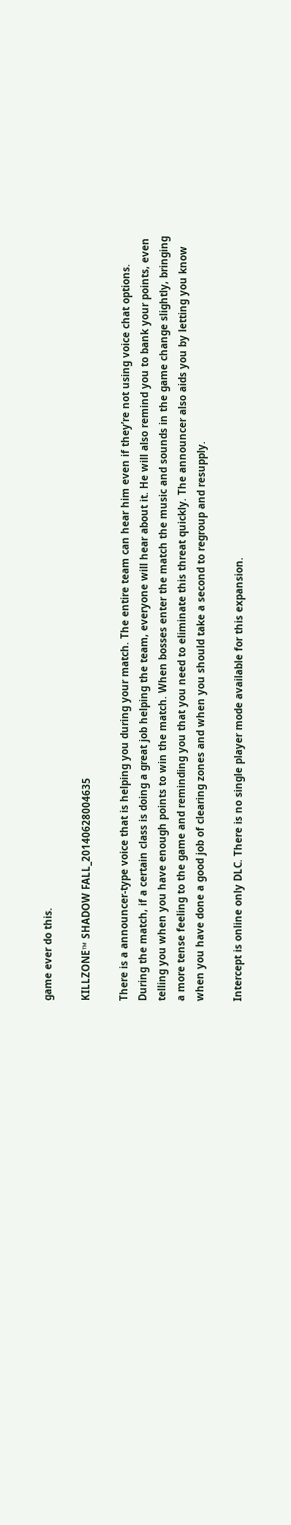game ever do this.

KILLZONE™ SHADOW FALL_20140628004635

There is a announcer-type voice that is helping you during your match. The entire team can hear him even if they’re not using voice chat options. During the match, if a certain class is doing a great job helping the team, everyone will hear about it. He will also remind you to bank your points, even telling you when you have enough points to win the match. When bosses enter the match the music and sounds in the game change slightly, bringing a more tense feeling to the game and reminding you that you need to eliminate this threat quickly. The announcer also aids you by letting you know when you have done a good job of clearing zones and when you should take a second to regroup and resupply.

Intercept is online only DLC. There is no single player mode available for this expansion.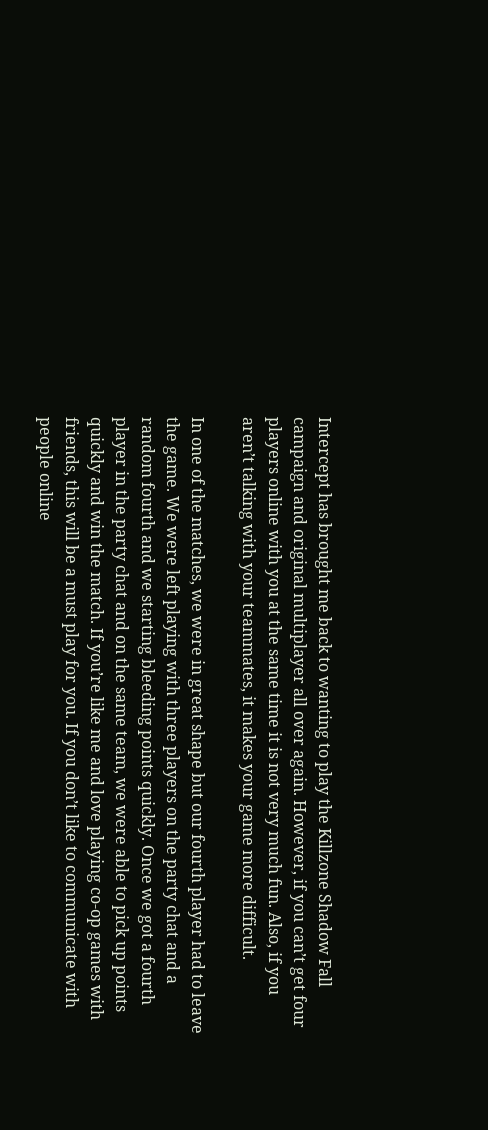Intercept has brought me back to wanting to play the Killzone Shadow Fall campaign and original multiplayer all over again. However, if you can’t get four players online with you at the same time it is not very much fun. Also, if you aren’t talking with your teammates, it makes your game more difficult.

In one of the matches, we were in great shape but our fourth player had to leave the game. We were left playing with three players on the party chat and a random fourth and we starting bleeding points quickly. Once we got a fourth player in the party chat and on the same team, we were able to pick up points quickly and win the match. If you’re like me and love playing co-op games with friends, this will be a must play for you. If you don’t like to communicate with people online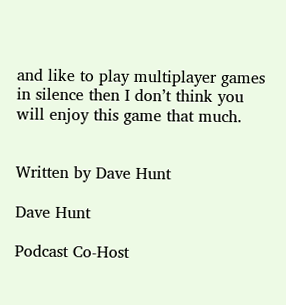and like to play multiplayer games in silence then I don’t think you will enjoy this game that much.


Written by Dave Hunt

Dave Hunt

Podcast Co-Host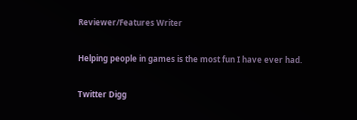Reviewer/Features Writer

Helping people in games is the most fun I have ever had.

Twitter Digg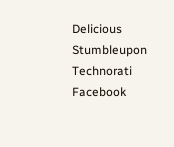Delicious Stumbleupon Technorati Facebook